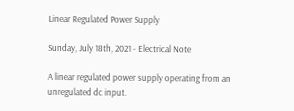Linear Regulated Power Supply

Sunday, July 18th, 2021 - Electrical Note

A linear regulated power supply operating from an unregulated dc input.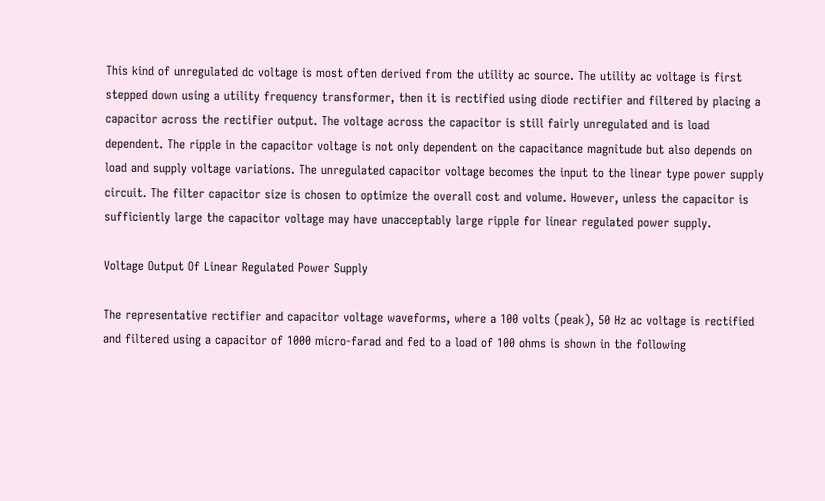This kind of unregulated dc voltage is most often derived from the utility ac source. The utility ac voltage is first stepped down using a utility frequency transformer, then it is rectified using diode rectifier and filtered by placing a capacitor across the rectifier output. The voltage across the capacitor is still fairly unregulated and is load dependent. The ripple in the capacitor voltage is not only dependent on the capacitance magnitude but also depends on load and supply voltage variations. The unregulated capacitor voltage becomes the input to the linear type power supply circuit. The filter capacitor size is chosen to optimize the overall cost and volume. However, unless the capacitor is sufficiently large the capacitor voltage may have unacceptably large ripple for linear regulated power supply.

Voltage Output Of Linear Regulated Power Supply

The representative rectifier and capacitor voltage waveforms, where a 100 volts (peak), 50 Hz ac voltage is rectified and filtered using a capacitor of 1000 micro-farad and fed to a load of 100 ohms is shown in the following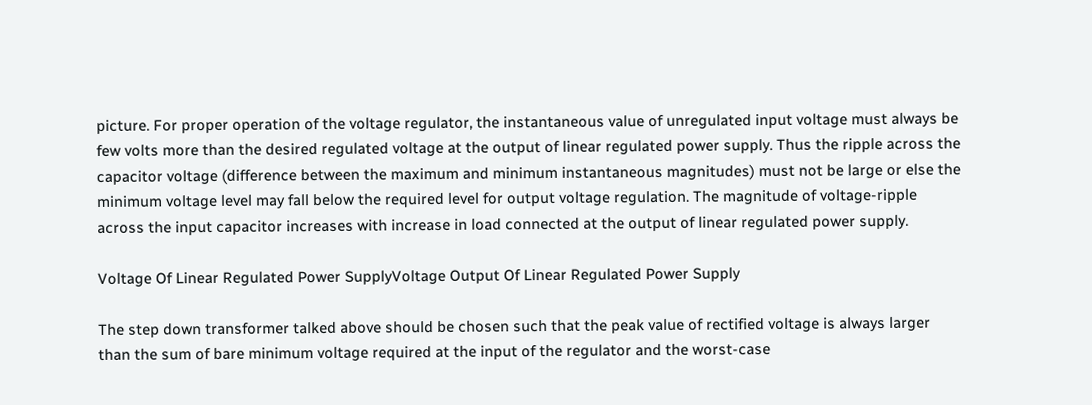picture. For proper operation of the voltage regulator, the instantaneous value of unregulated input voltage must always be few volts more than the desired regulated voltage at the output of linear regulated power supply. Thus the ripple across the capacitor voltage (difference between the maximum and minimum instantaneous magnitudes) must not be large or else the minimum voltage level may fall below the required level for output voltage regulation. The magnitude of voltage-ripple across the input capacitor increases with increase in load connected at the output of linear regulated power supply.

Voltage Of Linear Regulated Power SupplyVoltage Output Of Linear Regulated Power Supply

The step down transformer talked above should be chosen such that the peak value of rectified voltage is always larger than the sum of bare minimum voltage required at the input of the regulator and the worst-case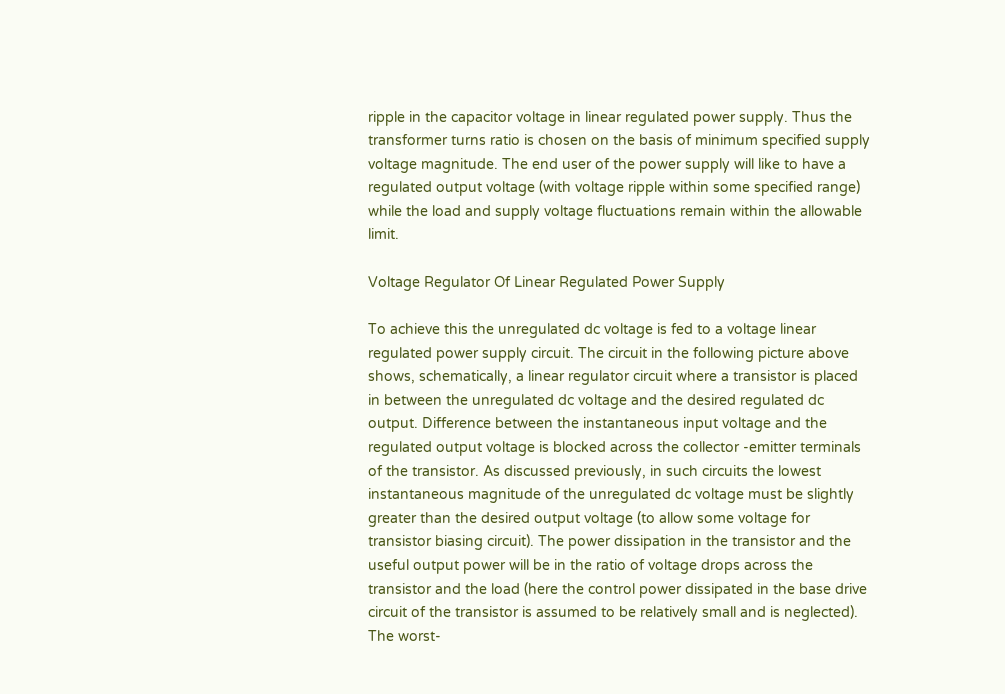ripple in the capacitor voltage in linear regulated power supply. Thus the transformer turns ratio is chosen on the basis of minimum specified supply voltage magnitude. The end user of the power supply will like to have a regulated output voltage (with voltage ripple within some specified range) while the load and supply voltage fluctuations remain within the allowable limit.

Voltage Regulator Of Linear Regulated Power Supply

To achieve this the unregulated dc voltage is fed to a voltage linear regulated power supply circuit. The circuit in the following picture above shows, schematically, a linear regulator circuit where a transistor is placed in between the unregulated dc voltage and the desired regulated dc output. Difference between the instantaneous input voltage and the regulated output voltage is blocked across the collector -emitter terminals of the transistor. As discussed previously, in such circuits the lowest instantaneous magnitude of the unregulated dc voltage must be slightly greater than the desired output voltage (to allow some voltage for transistor biasing circuit). The power dissipation in the transistor and the useful output power will be in the ratio of voltage drops across the transistor and the load (here the control power dissipated in the base drive circuit of the transistor is assumed to be relatively small and is neglected). The worst-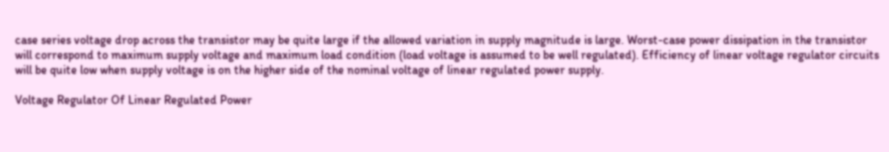case series voltage drop across the transistor may be quite large if the allowed variation in supply magnitude is large. Worst-case power dissipation in the transistor will correspond to maximum supply voltage and maximum load condition (load voltage is assumed to be well regulated). Efficiency of linear voltage regulator circuits will be quite low when supply voltage is on the higher side of the nominal voltage of linear regulated power supply.

Voltage Regulator Of Linear Regulated Power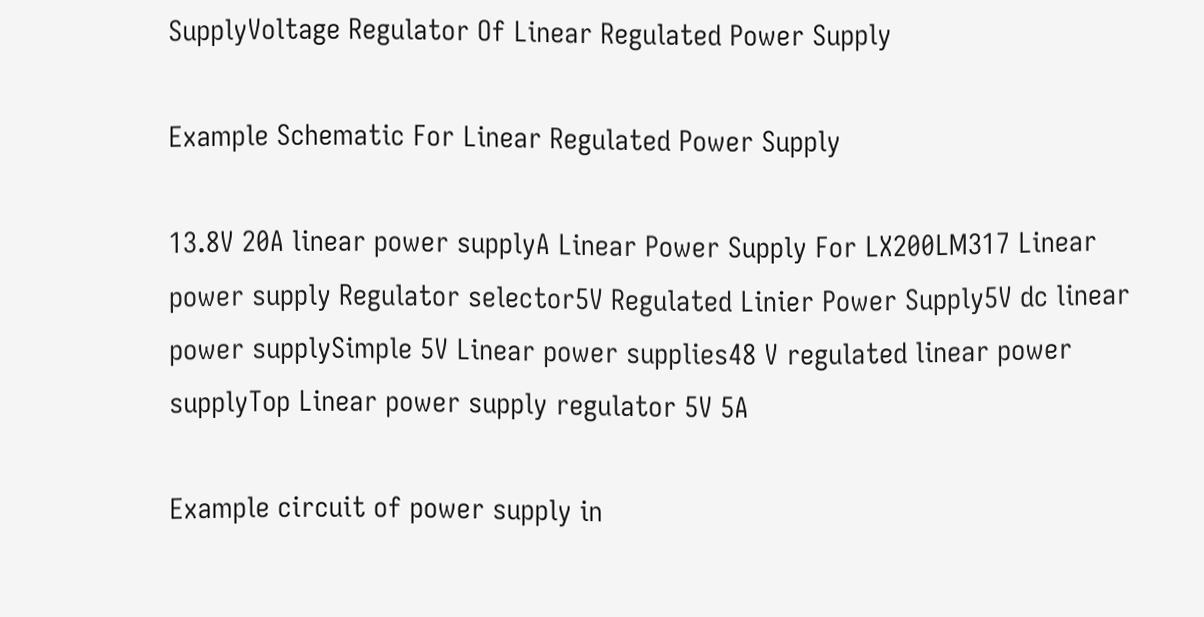SupplyVoltage Regulator Of Linear Regulated Power Supply

Example Schematic For Linear Regulated Power Supply

13.8V 20A linear power supplyA Linear Power Supply For LX200LM317 Linear power supply Regulator selector5V Regulated Linier Power Supply5V dc linear power supplySimple 5V Linear power supplies48 V regulated linear power supplyTop Linear power supply regulator 5V 5A

Example circuit of power supply in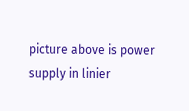picture above is power supply in linier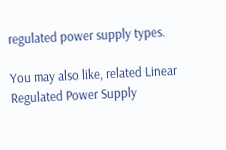regulated power supply types.

You may also like, related Linear Regulated Power Supply